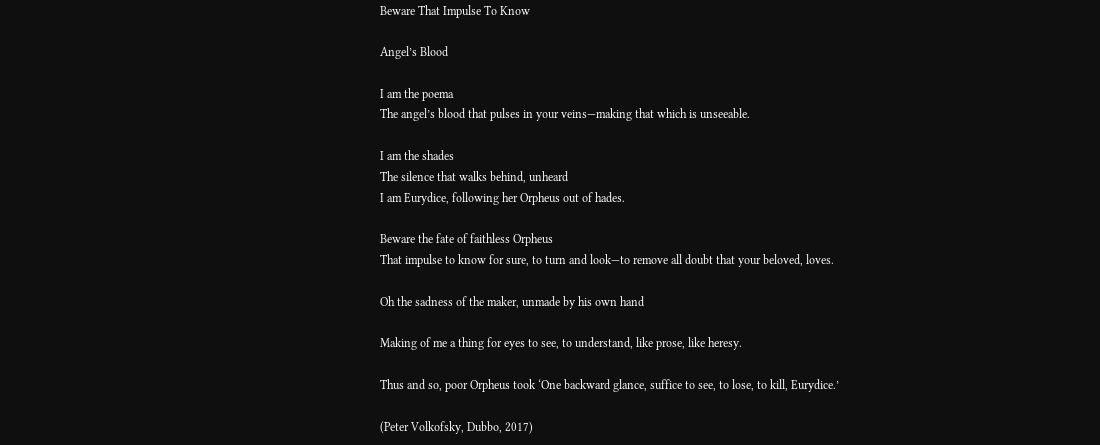Beware That Impulse To Know

Angel’s Blood

I am the poema
The angel’s blood that pulses in your veins—making that which is unseeable.

I am the shades
The silence that walks behind, unheard
I am Eurydice, following her Orpheus out of hades.

Beware the fate of faithless Orpheus
That impulse to know for sure, to turn and look—to remove all doubt that your beloved, loves.

Oh the sadness of the maker, unmade by his own hand

Making of me a thing for eyes to see, to understand, like prose, like heresy.

Thus and so, poor Orpheus took ‘One backward glance, suffice to see, to lose, to kill, Eurydice.’

(Peter Volkofsky, Dubbo, 2017)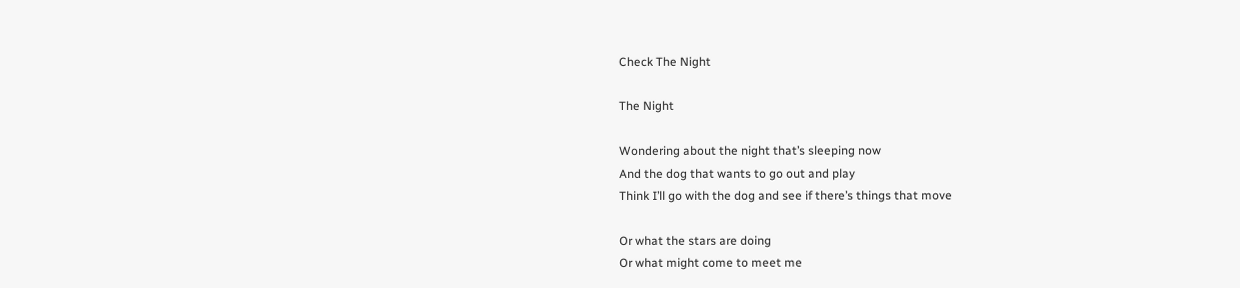Check The Night

The Night

Wondering about the night that’s sleeping now
And the dog that wants to go out and play
Think I’ll go with the dog and see if there’s things that move

Or what the stars are doing
Or what might come to meet me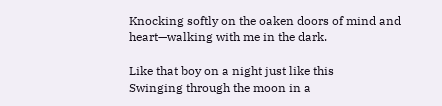Knocking softly on the oaken doors of mind and heart—walking with me in the dark.

Like that boy on a night just like this
Swinging through the moon in a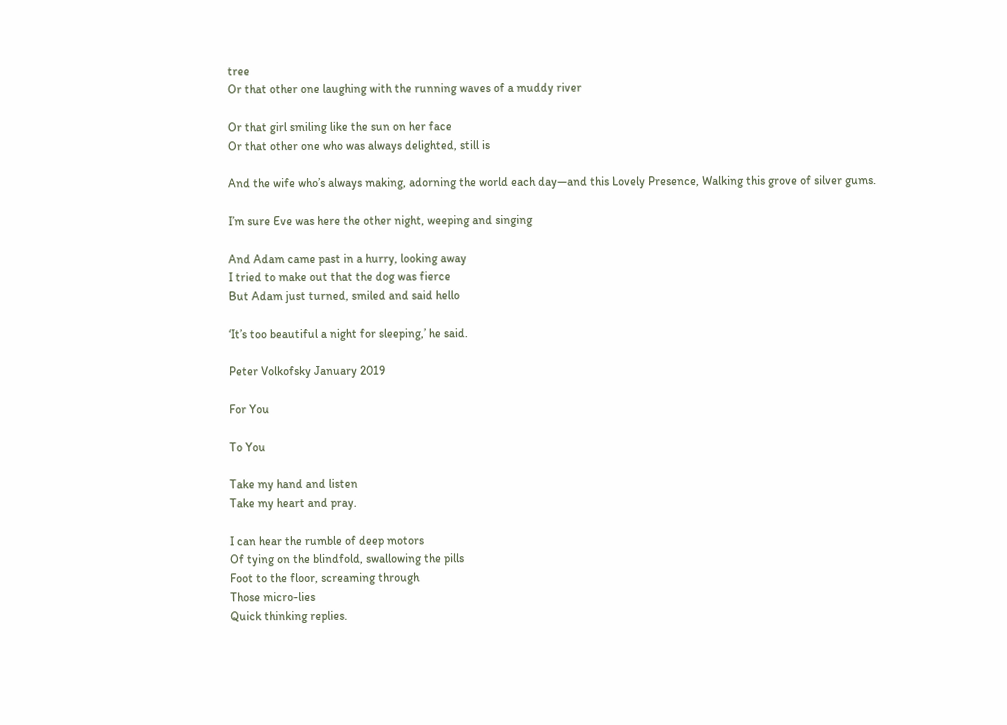tree
Or that other one laughing with the running waves of a muddy river

Or that girl smiling like the sun on her face
Or that other one who was always delighted, still is

And the wife who’s always making, adorning the world each day—and this Lovely Presence, Walking this grove of silver gums.

I’m sure Eve was here the other night, weeping and singing

And Adam came past in a hurry, looking away
I tried to make out that the dog was fierce
But Adam just turned, smiled and said hello

‘It’s too beautiful a night for sleeping,’ he said.

Peter Volkofsky January 2019

For You

To You

Take my hand and listen
Take my heart and pray.

I can hear the rumble of deep motors
Of tying on the blindfold, swallowing the pills
Foot to the floor, screaming through
Those micro-lies
Quick thinking replies.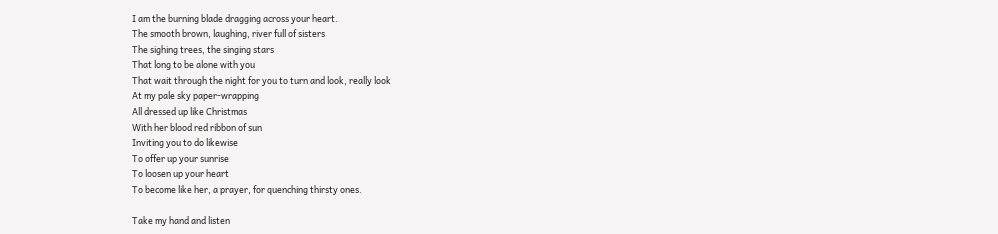I am the burning blade dragging across your heart.
The smooth brown, laughing, river full of sisters
The sighing trees, the singing stars
That long to be alone with you
That wait through the night for you to turn and look, really look
At my pale sky paper-wrapping
All dressed up like Christmas
With her blood red ribbon of sun
Inviting you to do likewise
To offer up your sunrise
To loosen up your heart
To become like her, a prayer, for quenching thirsty ones.

Take my hand and listen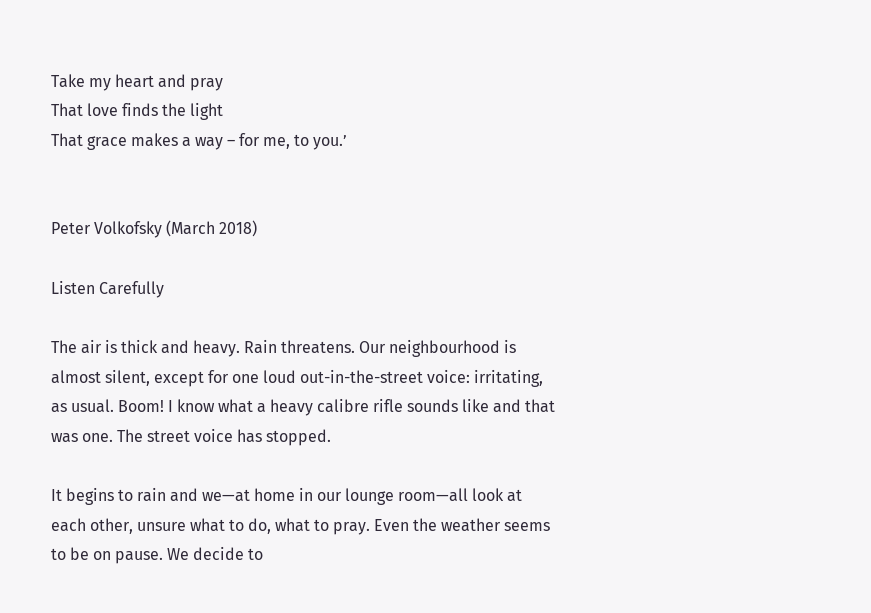Take my heart and pray
That love finds the light
That grace makes a way – for me, to you.’


Peter Volkofsky (March 2018)

Listen Carefully

The air is thick and heavy. Rain threatens. Our neighbourhood is almost silent, except for one loud out-in-the-street voice: irritating, as usual. Boom! I know what a heavy calibre rifle sounds like and that was one. The street voice has stopped.

It begins to rain and we—at home in our lounge room—all look at each other, unsure what to do, what to pray. Even the weather seems to be on pause. We decide to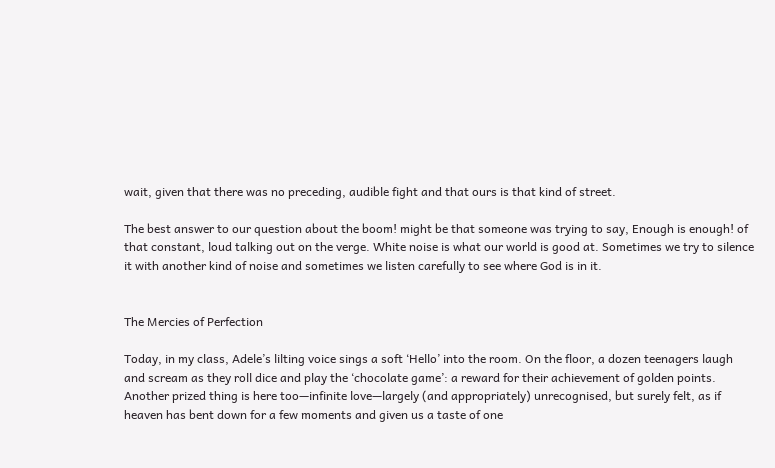wait, given that there was no preceding, audible fight and that ours is that kind of street.

The best answer to our question about the boom! might be that someone was trying to say, Enough is enough! of that constant, loud talking out on the verge. White noise is what our world is good at. Sometimes we try to silence it with another kind of noise and sometimes we listen carefully to see where God is in it.


The Mercies of Perfection

Today, in my class, Adele’s lilting voice sings a soft ‘Hello’ into the room. On the floor, a dozen teenagers laugh and scream as they roll dice and play the ‘chocolate game’: a reward for their achievement of golden points. Another prized thing is here too—infinite love—largely (and appropriately) unrecognised, but surely felt, as if heaven has bent down for a few moments and given us a taste of one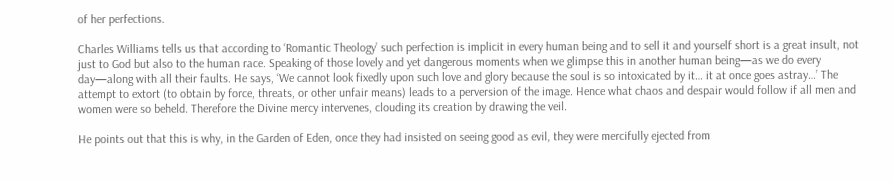of her perfections.

Charles Williams tells us that according to ‘Romantic Theology’ such perfection is implicit in every human being and to sell it and yourself short is a great insult, not just to God but also to the human race. Speaking of those lovely and yet dangerous moments when we glimpse this in another human being—as we do every day—along with all their faults. He says, ‘We cannot look fixedly upon such love and glory because the soul is so intoxicated by it… it at once goes astray…’ The attempt to extort (to obtain by force, threats, or other unfair means) leads to a perversion of the image. Hence what chaos and despair would follow if all men and women were so beheld. Therefore the Divine mercy intervenes, clouding its creation by drawing the veil.

He points out that this is why, in the Garden of Eden, once they had insisted on seeing good as evil, they were mercifully ejected from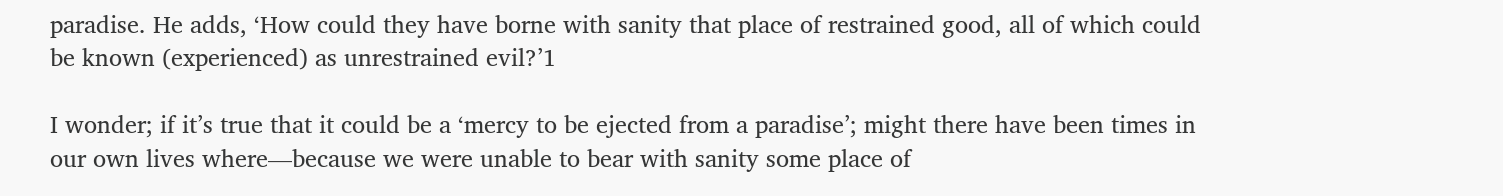paradise. He adds, ‘How could they have borne with sanity that place of restrained good, all of which could be known (experienced) as unrestrained evil?’1

I wonder; if it’s true that it could be a ‘mercy to be ejected from a paradise’; might there have been times in our own lives where—because we were unable to bear with sanity some place of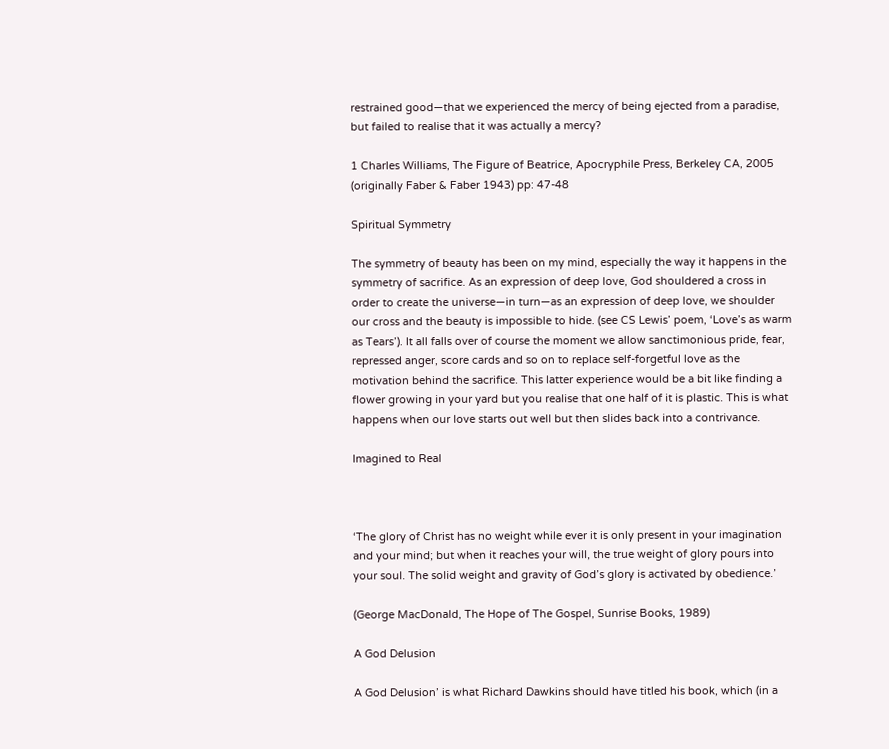restrained good—that we experienced the mercy of being ejected from a paradise, but failed to realise that it was actually a mercy?

1 Charles Williams, The Figure of Beatrice, Apocryphile Press, Berkeley CA, 2005 (originally Faber & Faber 1943) pp: 47-48

Spiritual Symmetry

The symmetry of beauty has been on my mind, especially the way it happens in the symmetry of sacrifice. As an expression of deep love, God shouldered a cross in order to create the universe—in turn—as an expression of deep love, we shoulder our cross and the beauty is impossible to hide. (see CS Lewis’ poem, ‘Love’s as warm as Tears’). It all falls over of course the moment we allow sanctimonious pride, fear, repressed anger, score cards and so on to replace self-forgetful love as the motivation behind the sacrifice. This latter experience would be a bit like finding a flower growing in your yard but you realise that one half of it is plastic. This is what happens when our love starts out well but then slides back into a contrivance.

Imagined to Real



‘The glory of Christ has no weight while ever it is only present in your imagination and your mind; but when it reaches your will, the true weight of glory pours into your soul. The solid weight and gravity of God’s glory is activated by obedience.’

(George MacDonald, The Hope of The Gospel, Sunrise Books, 1989)

A God Delusion

A God Delusion’ is what Richard Dawkins should have titled his book, which (in a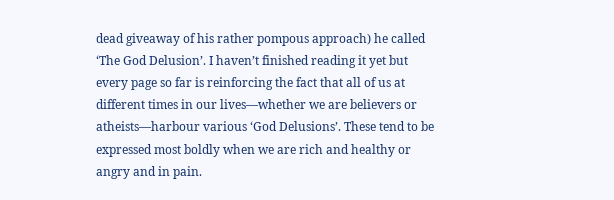dead giveaway of his rather pompous approach) he called ‘The God Delusion’. I haven’t finished reading it yet but every page so far is reinforcing the fact that all of us at different times in our lives—whether we are believers or atheists—harbour various ‘God Delusions’. These tend to be expressed most boldly when we are rich and healthy or angry and in pain.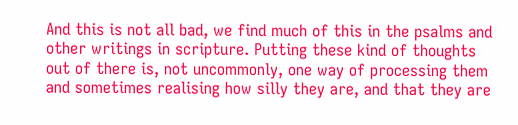And this is not all bad, we find much of this in the psalms and other writings in scripture. Putting these kind of thoughts out of there is, not uncommonly, one way of processing them and sometimes realising how silly they are, and that they are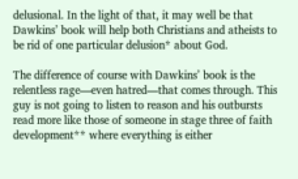delusional. In the light of that, it may well be that Dawkins’ book will help both Christians and atheists to be rid of one particular delusion* about God.

The difference of course with Dawkins’ book is the relentless rage—even hatred—that comes through. This guy is not going to listen to reason and his outbursts read more like those of someone in stage three of faith development** where everything is either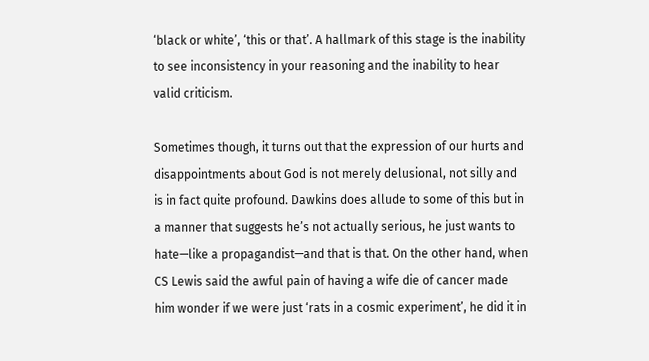‘black or white’, ‘this or that’. A hallmark of this stage is the inability to see inconsistency in your reasoning and the inability to hear valid criticism.

Sometimes though, it turns out that the expression of our hurts and disappointments about God is not merely delusional, not silly and is in fact quite profound. Dawkins does allude to some of this but in a manner that suggests he’s not actually serious, he just wants to hate—like a propagandist—and that is that. On the other hand, when CS Lewis said the awful pain of having a wife die of cancer made him wonder if we were just ‘rats in a cosmic experiment’, he did it in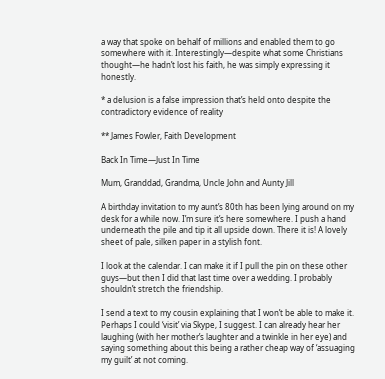a way that spoke on behalf of millions and enabled them to go somewhere with it. Interestingly—despite what some Christians thought—he hadn’t lost his faith, he was simply expressing it honestly.

* a delusion is a false impression that’s held onto despite the contradictory evidence of reality

** James Fowler, Faith Development

Back In Time—Just In Time

Mum, Granddad, Grandma, Uncle John and Aunty Jill

A birthday invitation to my aunt’s 80th has been lying around on my desk for a while now. I’m sure it’s here somewhere. I push a hand underneath the pile and tip it all upside down. There it is! A lovely sheet of pale, silken paper in a stylish font.

I look at the calendar. I can make it if I pull the pin on these other guys—but then I did that last time over a wedding. I probably shouldn’t stretch the friendship.

I send a text to my cousin explaining that I won’t be able to make it. Perhaps I could ‘visit’ via Skype, I suggest. I can already hear her laughing (with her mother’s laughter and a twinkle in her eye) and saying something about this being a rather cheap way of ‘assuaging my guilt’ at not coming.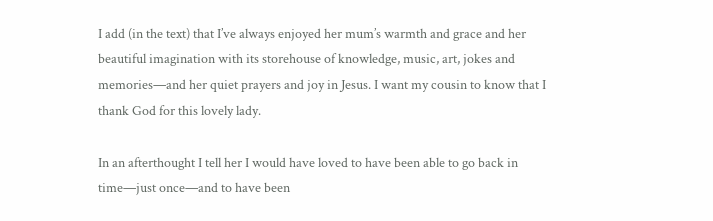I add (in the text) that I’ve always enjoyed her mum’s warmth and grace and her beautiful imagination with its storehouse of knowledge, music, art, jokes and memories—and her quiet prayers and joy in Jesus. I want my cousin to know that I thank God for this lovely lady.

In an afterthought I tell her I would have loved to have been able to go back in time—just once—and to have been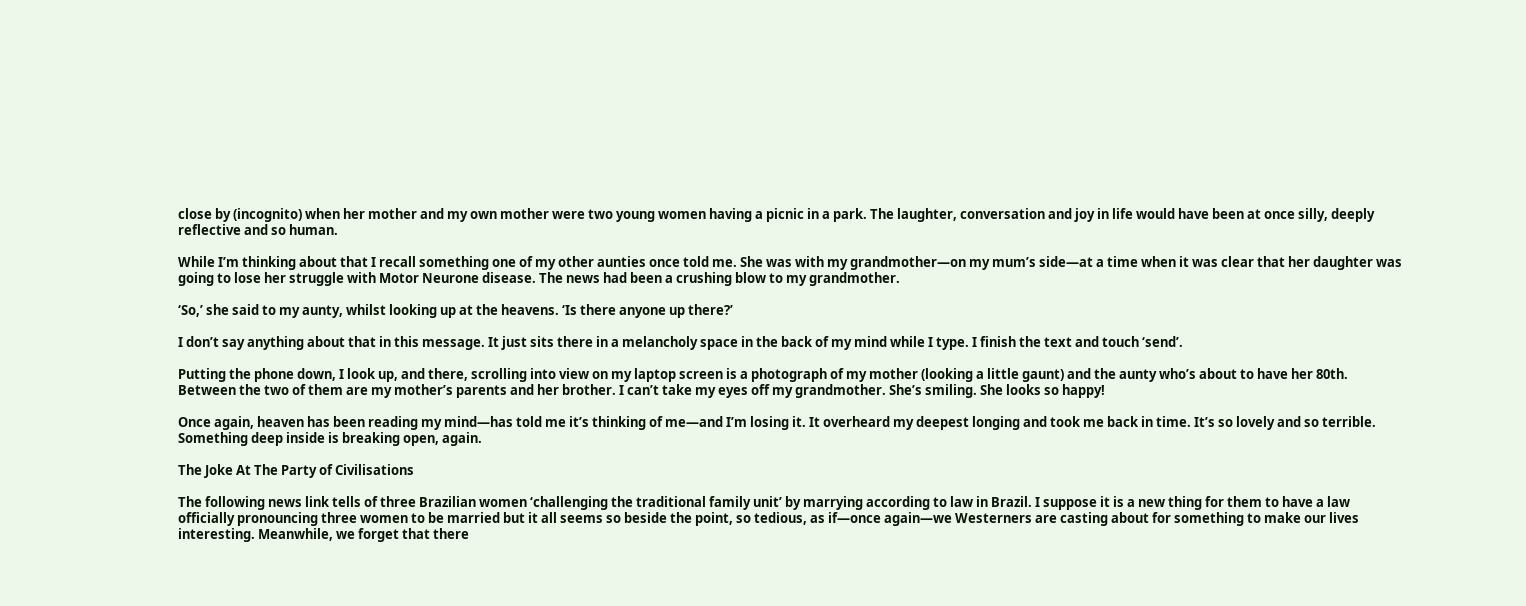close by (incognito) when her mother and my own mother were two young women having a picnic in a park. The laughter, conversation and joy in life would have been at once silly, deeply reflective and so human.

While I’m thinking about that I recall something one of my other aunties once told me. She was with my grandmother—on my mum’s side—at a time when it was clear that her daughter was going to lose her struggle with Motor Neurone disease. The news had been a crushing blow to my grandmother.

‘So,’ she said to my aunty, whilst looking up at the heavens. ‘Is there anyone up there?’

I don’t say anything about that in this message. It just sits there in a melancholy space in the back of my mind while I type. I finish the text and touch ‘send’.

Putting the phone down, I look up, and there, scrolling into view on my laptop screen is a photograph of my mother (looking a little gaunt) and the aunty who’s about to have her 80th. Between the two of them are my mother’s parents and her brother. I can’t take my eyes off my grandmother. She’s smiling. She looks so happy!

Once again, heaven has been reading my mind—has told me it’s thinking of me—and I’m losing it. It overheard my deepest longing and took me back in time. It’s so lovely and so terrible. Something deep inside is breaking open, again.

The Joke At The Party of Civilisations

The following news link tells of three Brazilian women ‘challenging the traditional family unit’ by marrying according to law in Brazil. I suppose it is a new thing for them to have a law officially pronouncing three women to be married but it all seems so beside the point, so tedious, as if—once again—we Westerners are casting about for something to make our lives interesting. Meanwhile, we forget that there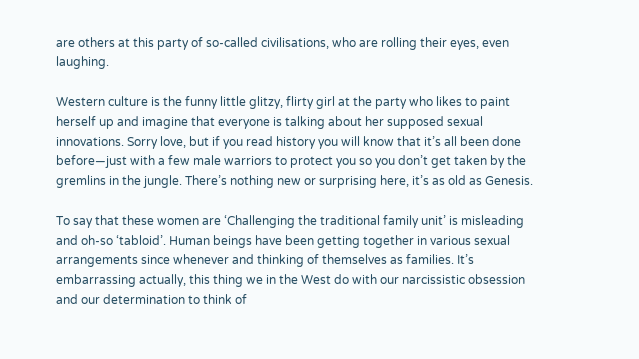are others at this party of so-called civilisations, who are rolling their eyes, even laughing.

Western culture is the funny little glitzy, flirty girl at the party who likes to paint herself up and imagine that everyone is talking about her supposed sexual innovations. Sorry love, but if you read history you will know that it’s all been done before—just with a few male warriors to protect you so you don’t get taken by the gremlins in the jungle. There’s nothing new or surprising here, it’s as old as Genesis.

To say that these women are ‘Challenging the traditional family unit’ is misleading and oh-so ‘tabloid’. Human beings have been getting together in various sexual arrangements since whenever and thinking of themselves as families. It’s embarrassing actually, this thing we in the West do with our narcissistic obsession and our determination to think of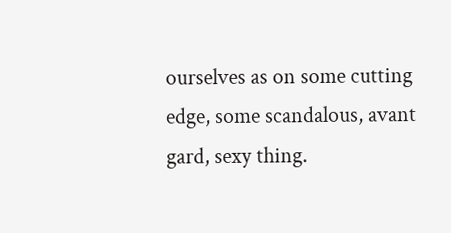ourselves as on some cutting edge, some scandalous, avant gard, sexy thing.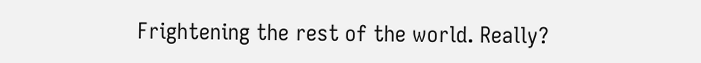Frightening the rest of the world. Really?